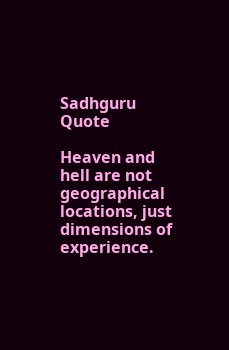Sadhguru Quote

Heaven and hell are not geographical locations, just dimensions of experience.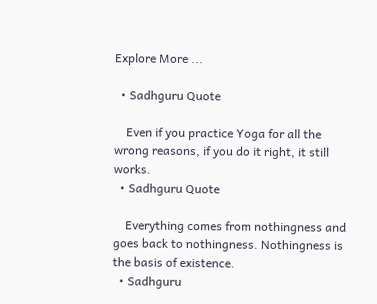Explore More ...

  • Sadhguru Quote

    Even if you practice Yoga for all the wrong reasons, if you do it right, it still works.
  • Sadhguru Quote

    Everything comes from nothingness and goes back to nothingness. Nothingness is the basis of existence.
  • Sadhguru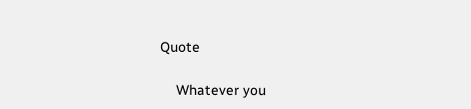Quote

    Whatever you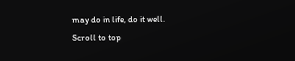may do in life, do it well.
Scroll to top